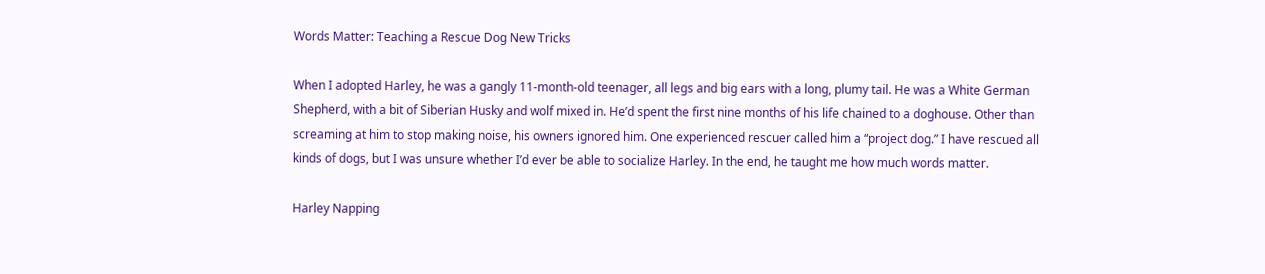Words Matter: Teaching a Rescue Dog New Tricks

When I adopted Harley, he was a gangly 11-month-old teenager, all legs and big ears with a long, plumy tail. He was a White German Shepherd, with a bit of Siberian Husky and wolf mixed in. He’d spent the first nine months of his life chained to a doghouse. Other than screaming at him to stop making noise, his owners ignored him. One experienced rescuer called him a “project dog.” I have rescued all kinds of dogs, but I was unsure whether I’d ever be able to socialize Harley. In the end, he taught me how much words matter.

Harley Napping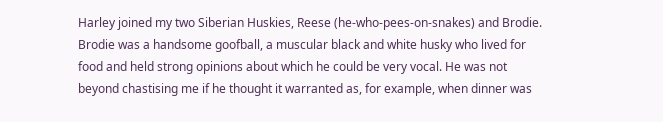Harley joined my two Siberian Huskies, Reese (he-who-pees-on-snakes) and Brodie. Brodie was a handsome goofball, a muscular black and white husky who lived for food and held strong opinions about which he could be very vocal. He was not beyond chastising me if he thought it warranted as, for example, when dinner was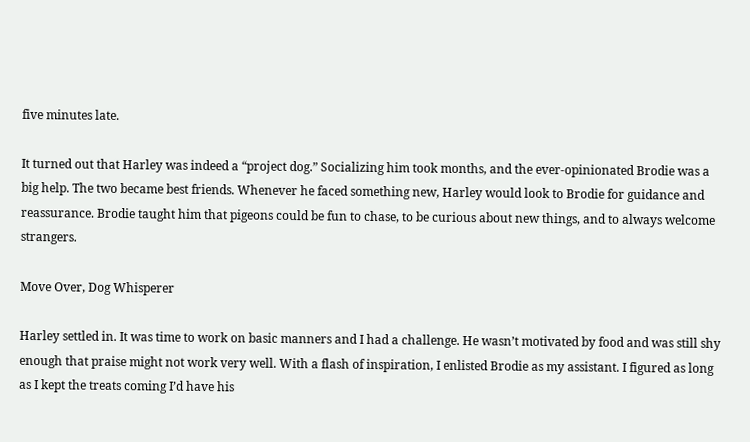five minutes late.

It turned out that Harley was indeed a “project dog.” Socializing him took months, and the ever-opinionated Brodie was a big help. The two became best friends. Whenever he faced something new, Harley would look to Brodie for guidance and reassurance. Brodie taught him that pigeons could be fun to chase, to be curious about new things, and to always welcome strangers.

Move Over, Dog Whisperer

Harley settled in. It was time to work on basic manners and I had a challenge. He wasn’t motivated by food and was still shy enough that praise might not work very well. With a flash of inspiration, I enlisted Brodie as my assistant. I figured as long as I kept the treats coming I’d have his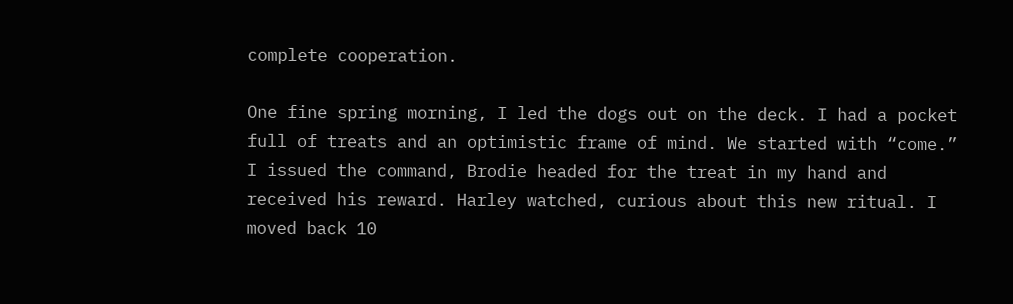complete cooperation.

One fine spring morning, I led the dogs out on the deck. I had a pocket full of treats and an optimistic frame of mind. We started with “come.” I issued the command, Brodie headed for the treat in my hand and received his reward. Harley watched, curious about this new ritual. I moved back 10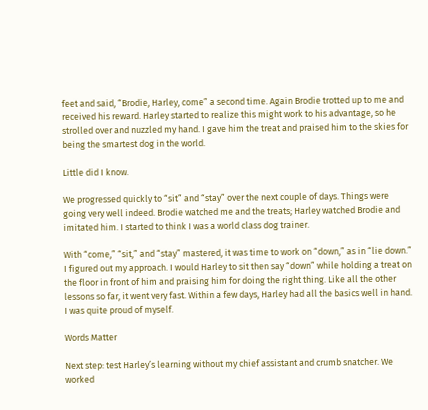feet and said, “Brodie, Harley, come” a second time. Again Brodie trotted up to me and received his reward. Harley started to realize this might work to his advantage, so he strolled over and nuzzled my hand. I gave him the treat and praised him to the skies for being the smartest dog in the world.

Little did I know.

We progressed quickly to “sit” and “stay” over the next couple of days. Things were going very well indeed. Brodie watched me and the treats; Harley watched Brodie and imitated him. I started to think I was a world class dog trainer.

With “come,” “sit,” and “stay” mastered, it was time to work on “down,” as in “lie down.” I figured out my approach. I would Harley to sit then say “down” while holding a treat on the floor in front of him and praising him for doing the right thing. Like all the other lessons so far, it went very fast. Within a few days, Harley had all the basics well in hand. I was quite proud of myself.

Words Matter

Next step: test Harley’s learning without my chief assistant and crumb snatcher. We worked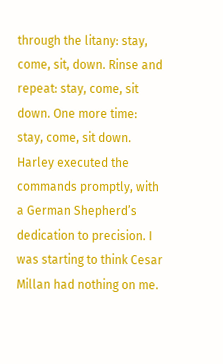through the litany: stay, come, sit, down. Rinse and repeat: stay, come, sit down. One more time: stay, come, sit down. Harley executed the commands promptly, with a German Shepherd’s dedication to precision. I was starting to think Cesar Millan had nothing on me.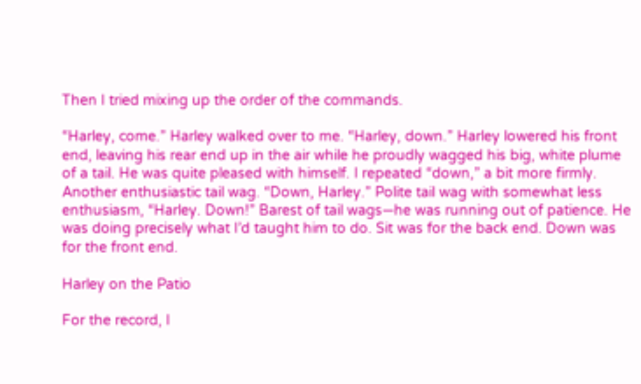Then I tried mixing up the order of the commands.

“Harley, come.” Harley walked over to me. “Harley, down.” Harley lowered his front end, leaving his rear end up in the air while he proudly wagged his big, white plume of a tail. He was quite pleased with himself. I repeated “down,” a bit more firmly. Another enthusiastic tail wag. “Down, Harley.” Polite tail wag with somewhat less enthusiasm, “Harley. Down!” Barest of tail wags—he was running out of patience. He was doing precisely what I’d taught him to do. Sit was for the back end. Down was for the front end.

Harley on the Patio

For the record, I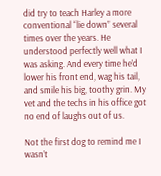did try to teach Harley a more conventional “lie down” several times over the years. He understood perfectly well what I was asking. And every time he’d lower his front end, wag his tail, and smile his big, toothy grin. My vet and the techs in his office got no end of laughs out of us.

Not the first dog to remind me I wasn’t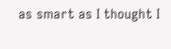as smart as I thought I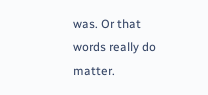was. Or that words really do matter.